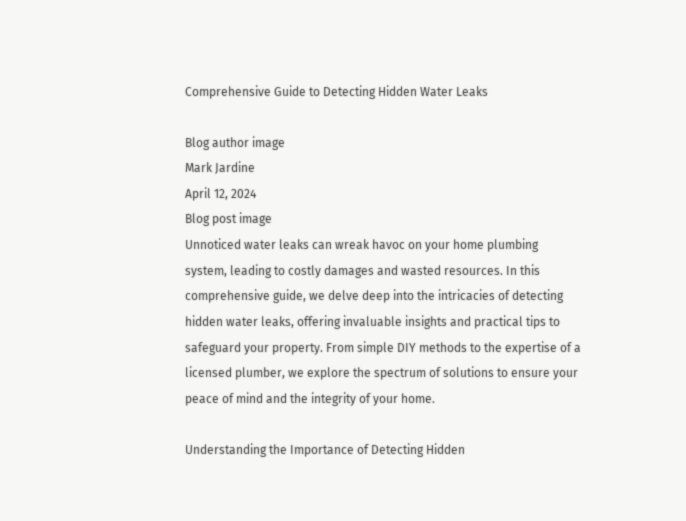Comprehensive Guide to Detecting Hidden Water Leaks

Blog author image
Mark Jardine
April 12, 2024
Blog post image
Unnoticed water leaks can wreak havoc on your home plumbing system, leading to costly damages and wasted resources. In this comprehensive guide, we delve deep into the intricacies of detecting hidden water leaks, offering invaluable insights and practical tips to safeguard your property. From simple DIY methods to the expertise of a licensed plumber, we explore the spectrum of solutions to ensure your peace of mind and the integrity of your home.

Understanding the Importance of Detecting Hidden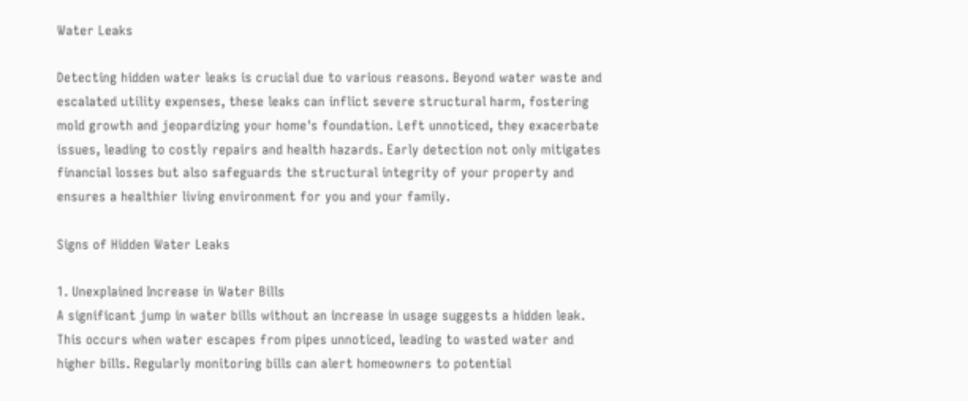Water Leaks

Detecting hidden water leaks is crucial due to various reasons. Beyond water waste and escalated utility expenses, these leaks can inflict severe structural harm, fostering mold growth and jeopardizing your home's foundation. Left unnoticed, they exacerbate issues, leading to costly repairs and health hazards. Early detection not only mitigates financial losses but also safeguards the structural integrity of your property and ensures a healthier living environment for you and your family.

Signs of Hidden Water Leaks

1. Unexplained Increase in Water Bills
A significant jump in water bills without an increase in usage suggests a hidden leak. This occurs when water escapes from pipes unnoticed, leading to wasted water and higher bills. Regularly monitoring bills can alert homeowners to potential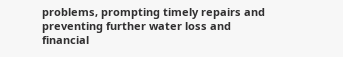problems, prompting timely repairs and preventing further water loss and financial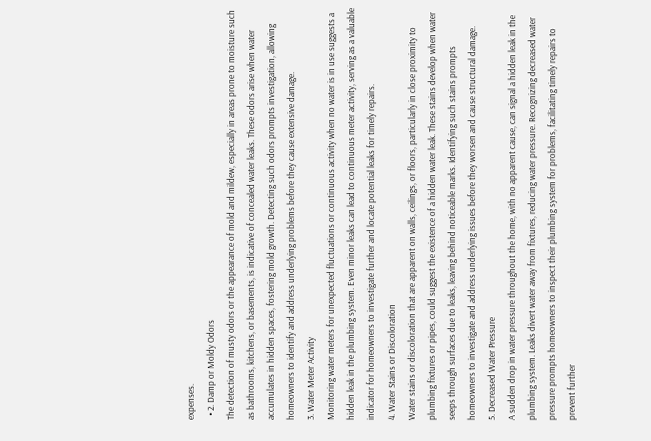expenses.
  • 2. Damp or Moldy Odors
The detection of musty odors or the appearance of mold and mildew, especially in areas prone to moisture such as bathrooms, kitchens, or basements, is indicative of concealed water leaks. These odors arise when water accumulates in hidden spaces, fostering mold growth. Detecting such odors prompts investigation, allowing homeowners to identify and address underlying problems before they cause extensive damage.
3. Water Meter Activity
Monitoring water meters for unexpected fluctuations or continuous activity when no water is in use suggests a hidden leak in the plumbing system. Even minor leaks can lead to continuous meter activity, serving as a valuable indicator for homeowners to investigate further and locate potential leaks for timely repairs.
4. Water Stains or Discoloration
Water stains or discoloration that are apparent on walls, ceilings, or floors, particularly in close proximity to plumbing fixtures or pipes, could suggest the existence of a hidden water leak. These stains develop when water seeps through surfaces due to leaks, leaving behind noticeable marks. Identifying such stains prompts homeowners to investigate and address underlying issues before they worsen and cause structural damage.
5. Decreased Water Pressure
A sudden drop in water pressure throughout the home, with no apparent cause, can signal a hidden leak in the plumbing system. Leaks divert water away from fixtures, reducing water pressure. Recognizing decreased water pressure prompts homeowners to inspect their plumbing system for problems, facilitating timely repairs to prevent further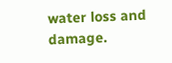water loss and damage.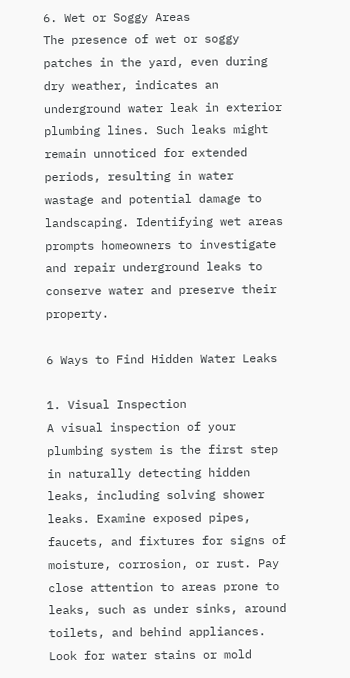6. Wet or Soggy Areas
The presence of wet or soggy patches in the yard, even during dry weather, indicates an underground water leak in exterior plumbing lines. Such leaks might remain unnoticed for extended periods, resulting in water wastage and potential damage to landscaping. Identifying wet areas prompts homeowners to investigate and repair underground leaks to conserve water and preserve their property.

6 Ways to Find Hidden Water Leaks

1. Visual Inspection
A visual inspection of your plumbing system is the first step in naturally detecting hidden leaks, including solving shower leaks. Examine exposed pipes, faucets, and fixtures for signs of moisture, corrosion, or rust. Pay close attention to areas prone to leaks, such as under sinks, around toilets, and behind appliances. Look for water stains or mold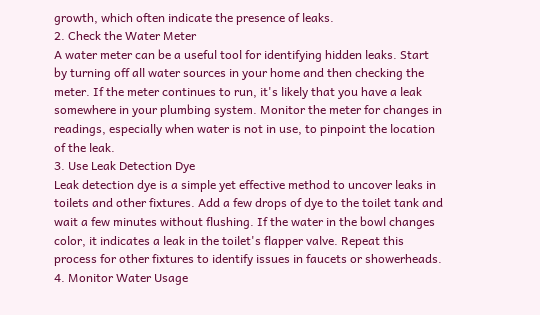growth, which often indicate the presence of leaks.
2. Check the Water Meter
A water meter can be a useful tool for identifying hidden leaks. Start by turning off all water sources in your home and then checking the meter. If the meter continues to run, it's likely that you have a leak somewhere in your plumbing system. Monitor the meter for changes in readings, especially when water is not in use, to pinpoint the location of the leak.
3. Use Leak Detection Dye
Leak detection dye is a simple yet effective method to uncover leaks in toilets and other fixtures. Add a few drops of dye to the toilet tank and wait a few minutes without flushing. If the water in the bowl changes color, it indicates a leak in the toilet's flapper valve. Repeat this process for other fixtures to identify issues in faucets or showerheads.
4. Monitor Water Usage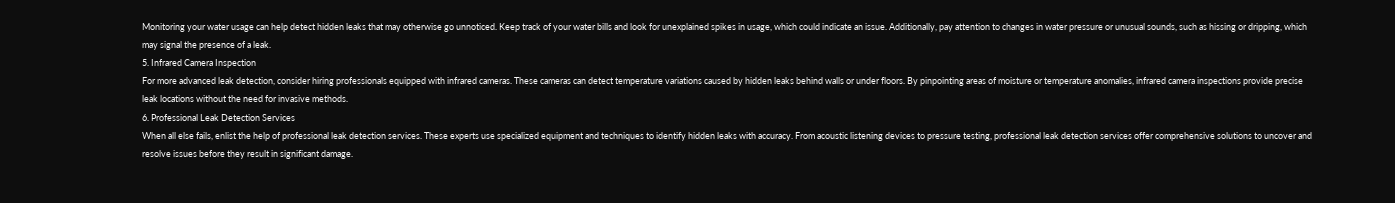Monitoring your water usage can help detect hidden leaks that may otherwise go unnoticed. Keep track of your water bills and look for unexplained spikes in usage, which could indicate an issue. Additionally, pay attention to changes in water pressure or unusual sounds, such as hissing or dripping, which may signal the presence of a leak.
5. Infrared Camera Inspection
For more advanced leak detection, consider hiring professionals equipped with infrared cameras. These cameras can detect temperature variations caused by hidden leaks behind walls or under floors. By pinpointing areas of moisture or temperature anomalies, infrared camera inspections provide precise leak locations without the need for invasive methods.
6. Professional Leak Detection Services
When all else fails, enlist the help of professional leak detection services. These experts use specialized equipment and techniques to identify hidden leaks with accuracy. From acoustic listening devices to pressure testing, professional leak detection services offer comprehensive solutions to uncover and resolve issues before they result in significant damage.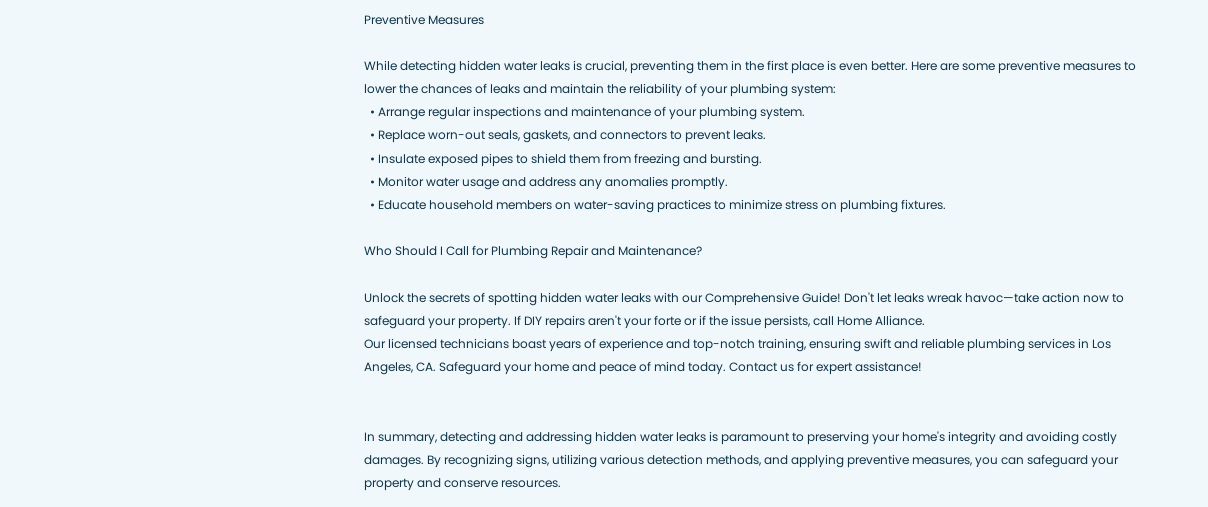Preventive Measures

While detecting hidden water leaks is crucial, preventing them in the first place is even better. Here are some preventive measures to lower the chances of leaks and maintain the reliability of your plumbing system:
  • Arrange regular inspections and maintenance of your plumbing system.
  • Replace worn-out seals, gaskets, and connectors to prevent leaks.
  • Insulate exposed pipes to shield them from freezing and bursting.
  • Monitor water usage and address any anomalies promptly.
  • Educate household members on water-saving practices to minimize stress on plumbing fixtures.

Who Should I Call for Plumbing Repair and Maintenance?

Unlock the secrets of spotting hidden water leaks with our Comprehensive Guide! Don't let leaks wreak havoc—take action now to safeguard your property. If DIY repairs aren't your forte or if the issue persists, call Home Alliance.
Our licensed technicians boast years of experience and top-notch training, ensuring swift and reliable plumbing services in Los Angeles, CA. Safeguard your home and peace of mind today. Contact us for expert assistance!


In summary, detecting and addressing hidden water leaks is paramount to preserving your home's integrity and avoiding costly damages. By recognizing signs, utilizing various detection methods, and applying preventive measures, you can safeguard your property and conserve resources.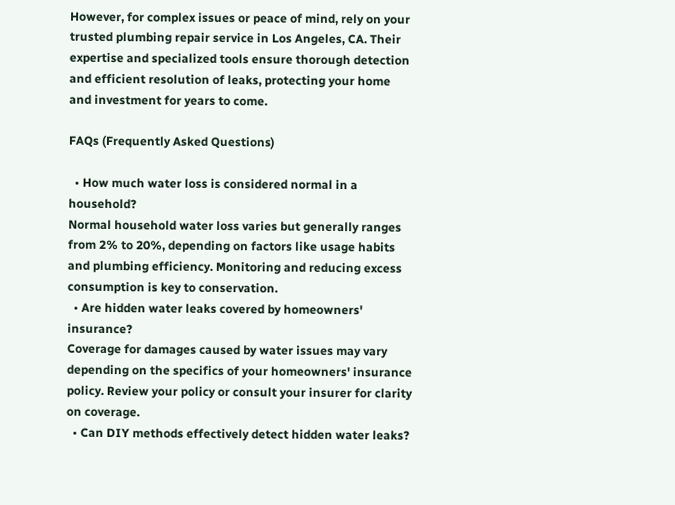However, for complex issues or peace of mind, rely on your trusted plumbing repair service in Los Angeles, CA. Their expertise and specialized tools ensure thorough detection and efficient resolution of leaks, protecting your home and investment for years to come.

FAQs (Frequently Asked Questions)

  • How much water loss is considered normal in a household?
Normal household water loss varies but generally ranges from 2% to 20%, depending on factors like usage habits and plumbing efficiency. Monitoring and reducing excess consumption is key to conservation.
  • Are hidden water leaks covered by homeowners' insurance?
Coverage for damages caused by water issues may vary depending on the specifics of your homeowners' insurance policy. Review your policy or consult your insurer for clarity on coverage.
  • Can DIY methods effectively detect hidden water leaks?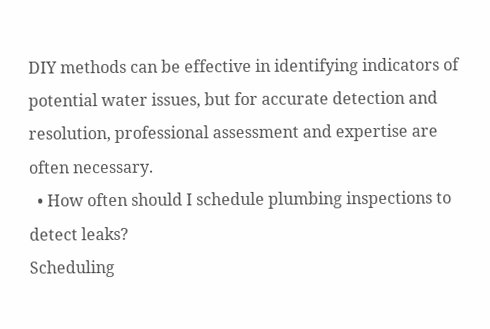DIY methods can be effective in identifying indicators of potential water issues, but for accurate detection and resolution, professional assessment and expertise are often necessary.
  • How often should I schedule plumbing inspections to detect leaks?
Scheduling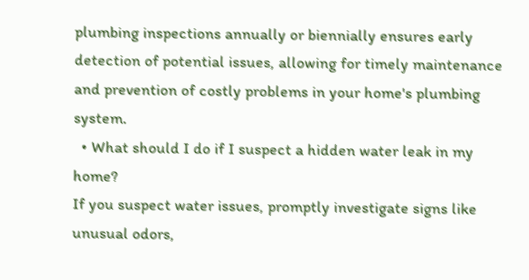plumbing inspections annually or biennially ensures early detection of potential issues, allowing for timely maintenance and prevention of costly problems in your home's plumbing system.
  • What should I do if I suspect a hidden water leak in my home?
If you suspect water issues, promptly investigate signs like unusual odors,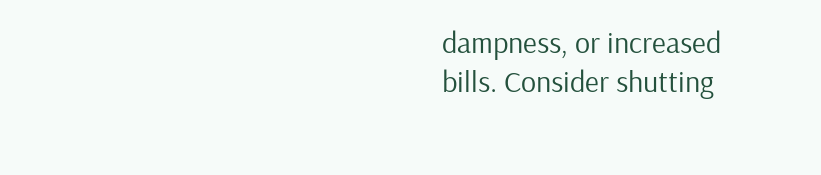dampness, or increased bills. Consider shutting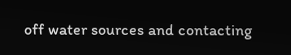off water sources and contacting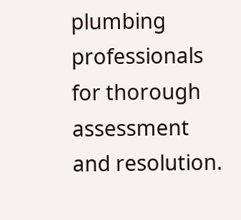plumbing professionals for thorough assessment and resolution.